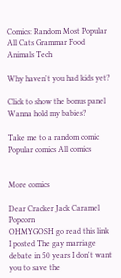Comics: Random Most Popular All Cats Grammar Food Animals Tech

Why haven't you had kids yet?

Click to show the bonus panel Wanna hold my babies?

Take me to a random comic Popular comics All comics


More comics

Dear Cracker Jack Caramel Popcorn
OHMYGOSH go read this link I posted The gay marriage debate in 50 years I don't want you to save the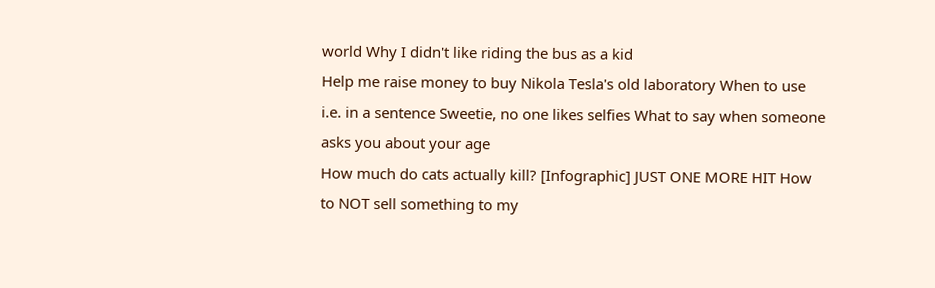world Why I didn't like riding the bus as a kid
Help me raise money to buy Nikola Tesla's old laboratory When to use i.e. in a sentence Sweetie, no one likes selfies What to say when someone asks you about your age
How much do cats actually kill? [Infographic] JUST ONE MORE HIT How to NOT sell something to my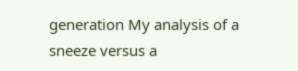generation My analysis of a sneeze versus a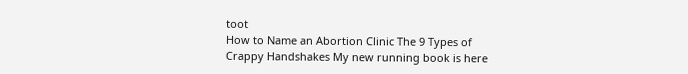toot
How to Name an Abortion Clinic The 9 Types of Crappy Handshakes My new running book is here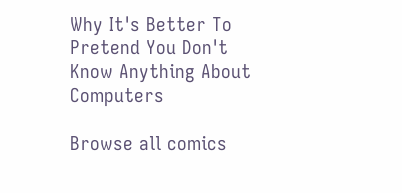Why It's Better To Pretend You Don't Know Anything About Computers

Browse all comics